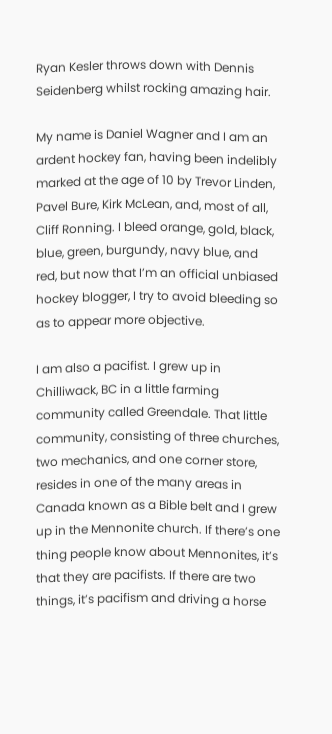Ryan Kesler throws down with Dennis Seidenberg whilst rocking amazing hair.

My name is Daniel Wagner and I am an ardent hockey fan, having been indelibly marked at the age of 10 by Trevor Linden, Pavel Bure, Kirk McLean, and, most of all, Cliff Ronning. I bleed orange, gold, black, blue, green, burgundy, navy blue, and red, but now that I’m an official unbiased hockey blogger, I try to avoid bleeding so as to appear more objective.

I am also a pacifist. I grew up in Chilliwack, BC in a little farming community called Greendale. That little community, consisting of three churches, two mechanics, and one corner store, resides in one of the many areas in Canada known as a Bible belt and I grew up in the Mennonite church. If there’s one thing people know about Mennonites, it’s that they are pacifists. If there are two things, it’s pacifism and driving a horse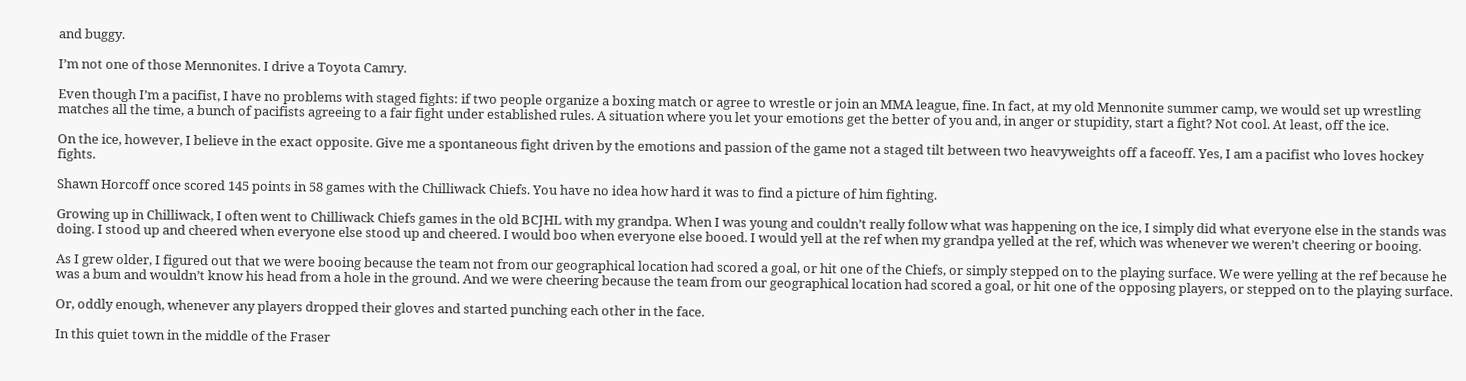and buggy.

I’m not one of those Mennonites. I drive a Toyota Camry.

Even though I’m a pacifist, I have no problems with staged fights: if two people organize a boxing match or agree to wrestle or join an MMA league, fine. In fact, at my old Mennonite summer camp, we would set up wrestling matches all the time, a bunch of pacifists agreeing to a fair fight under established rules. A situation where you let your emotions get the better of you and, in anger or stupidity, start a fight? Not cool. At least, off the ice.

On the ice, however, I believe in the exact opposite. Give me a spontaneous fight driven by the emotions and passion of the game not a staged tilt between two heavyweights off a faceoff. Yes, I am a pacifist who loves hockey fights.

Shawn Horcoff once scored 145 points in 58 games with the Chilliwack Chiefs. You have no idea how hard it was to find a picture of him fighting.

Growing up in Chilliwack, I often went to Chilliwack Chiefs games in the old BCJHL with my grandpa. When I was young and couldn’t really follow what was happening on the ice, I simply did what everyone else in the stands was doing. I stood up and cheered when everyone else stood up and cheered. I would boo when everyone else booed. I would yell at the ref when my grandpa yelled at the ref, which was whenever we weren’t cheering or booing.

As I grew older, I figured out that we were booing because the team not from our geographical location had scored a goal, or hit one of the Chiefs, or simply stepped on to the playing surface. We were yelling at the ref because he was a bum and wouldn’t know his head from a hole in the ground. And we were cheering because the team from our geographical location had scored a goal, or hit one of the opposing players, or stepped on to the playing surface.

Or, oddly enough, whenever any players dropped their gloves and started punching each other in the face.

In this quiet town in the middle of the Fraser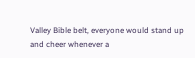Valley Bible belt, everyone would stand up and cheer whenever a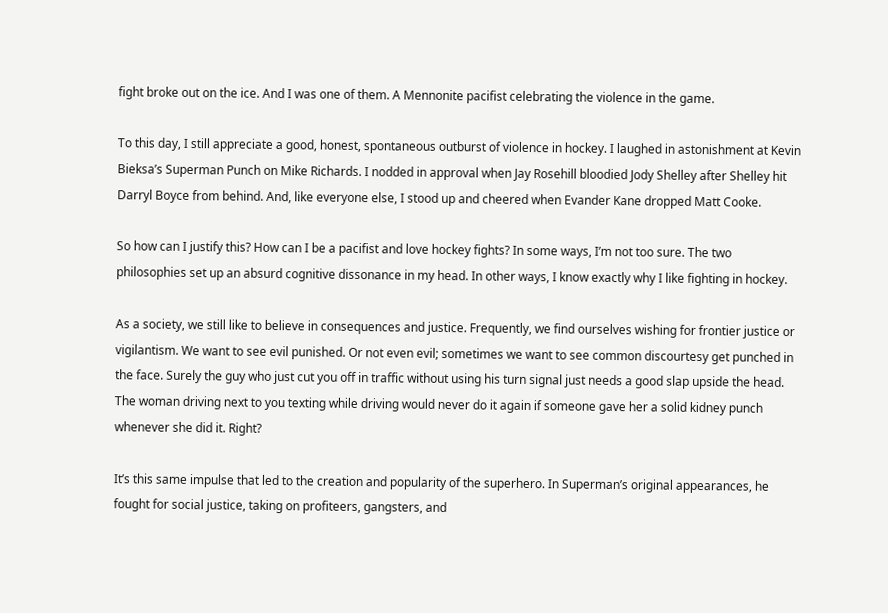fight broke out on the ice. And I was one of them. A Mennonite pacifist celebrating the violence in the game.

To this day, I still appreciate a good, honest, spontaneous outburst of violence in hockey. I laughed in astonishment at Kevin Bieksa’s Superman Punch on Mike Richards. I nodded in approval when Jay Rosehill bloodied Jody Shelley after Shelley hit Darryl Boyce from behind. And, like everyone else, I stood up and cheered when Evander Kane dropped Matt Cooke.

So how can I justify this? How can I be a pacifist and love hockey fights? In some ways, I’m not too sure. The two philosophies set up an absurd cognitive dissonance in my head. In other ways, I know exactly why I like fighting in hockey.

As a society, we still like to believe in consequences and justice. Frequently, we find ourselves wishing for frontier justice or vigilantism. We want to see evil punished. Or not even evil; sometimes we want to see common discourtesy get punched in the face. Surely the guy who just cut you off in traffic without using his turn signal just needs a good slap upside the head. The woman driving next to you texting while driving would never do it again if someone gave her a solid kidney punch whenever she did it. Right?

It’s this same impulse that led to the creation and popularity of the superhero. In Superman’s original appearances, he fought for social justice, taking on profiteers, gangsters, and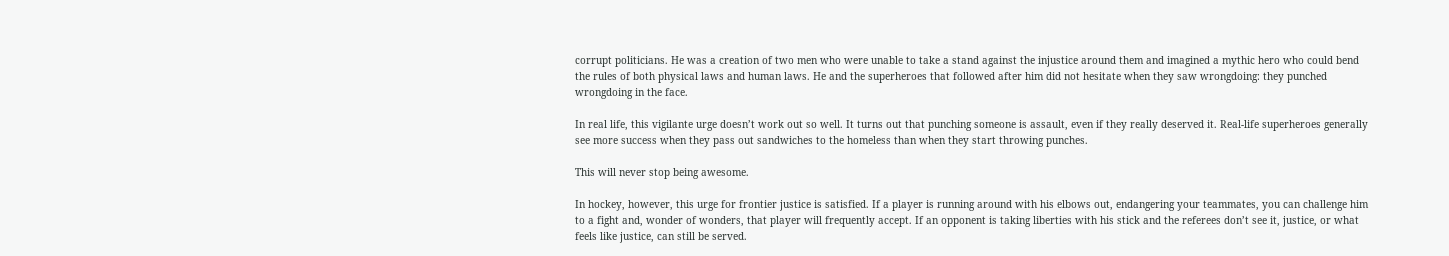corrupt politicians. He was a creation of two men who were unable to take a stand against the injustice around them and imagined a mythic hero who could bend the rules of both physical laws and human laws. He and the superheroes that followed after him did not hesitate when they saw wrongdoing: they punched wrongdoing in the face.

In real life, this vigilante urge doesn’t work out so well. It turns out that punching someone is assault, even if they really deserved it. Real-life superheroes generally see more success when they pass out sandwiches to the homeless than when they start throwing punches.

This will never stop being awesome.

In hockey, however, this urge for frontier justice is satisfied. If a player is running around with his elbows out, endangering your teammates, you can challenge him to a fight and, wonder of wonders, that player will frequently accept. If an opponent is taking liberties with his stick and the referees don’t see it, justice, or what feels like justice, can still be served.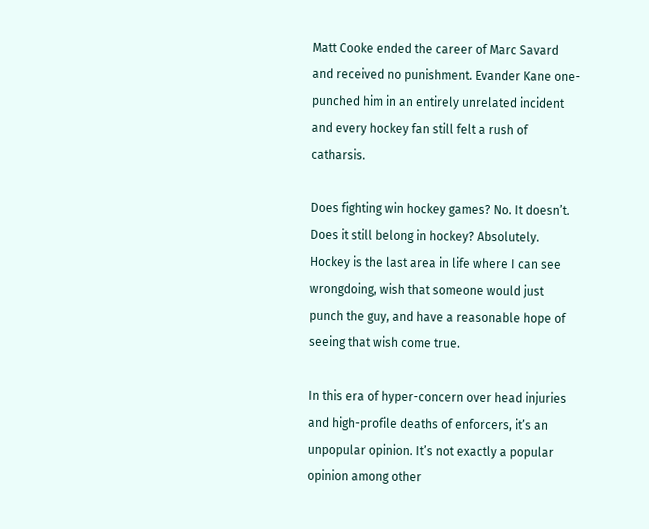Matt Cooke ended the career of Marc Savard and received no punishment. Evander Kane one-punched him in an entirely unrelated incident and every hockey fan still felt a rush of catharsis.

Does fighting win hockey games? No. It doesn’t. Does it still belong in hockey? Absolutely. Hockey is the last area in life where I can see wrongdoing, wish that someone would just punch the guy, and have a reasonable hope of seeing that wish come true.

In this era of hyper-concern over head injuries and high-profile deaths of enforcers, it’s an unpopular opinion. It’s not exactly a popular opinion among other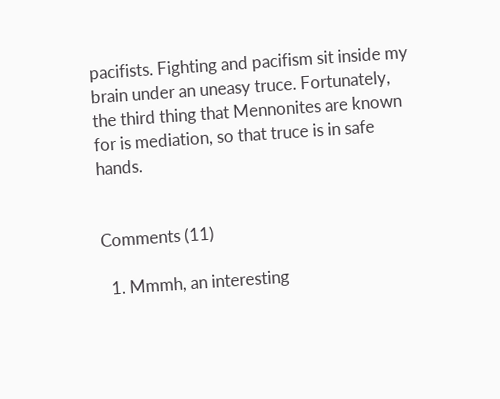pacifists. Fighting and pacifism sit inside my brain under an uneasy truce. Fortunately, the third thing that Mennonites are known for is mediation, so that truce is in safe hands.


Comments (11)

  1. Mmmh, an interesting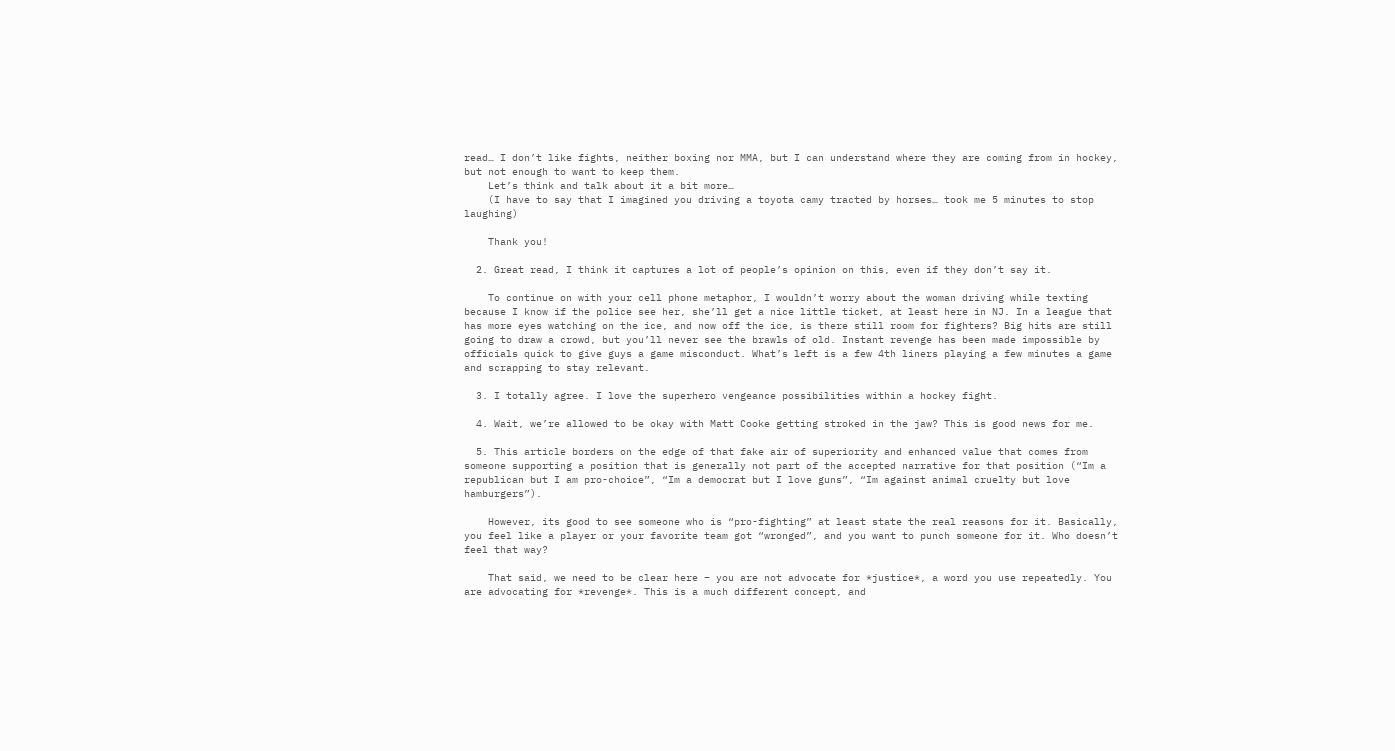read… I don’t like fights, neither boxing nor MMA, but I can understand where they are coming from in hockey, but not enough to want to keep them.
    Let’s think and talk about it a bit more…
    (I have to say that I imagined you driving a toyota camy tracted by horses… took me 5 minutes to stop laughing)

    Thank you!

  2. Great read, I think it captures a lot of people’s opinion on this, even if they don’t say it.

    To continue on with your cell phone metaphor, I wouldn’t worry about the woman driving while texting because I know if the police see her, she’ll get a nice little ticket, at least here in NJ. In a league that has more eyes watching on the ice, and now off the ice, is there still room for fighters? Big hits are still going to draw a crowd, but you’ll never see the brawls of old. Instant revenge has been made impossible by officials quick to give guys a game misconduct. What’s left is a few 4th liners playing a few minutes a game and scrapping to stay relevant.

  3. I totally agree. I love the superhero vengeance possibilities within a hockey fight.

  4. Wait, we’re allowed to be okay with Matt Cooke getting stroked in the jaw? This is good news for me.

  5. This article borders on the edge of that fake air of superiority and enhanced value that comes from someone supporting a position that is generally not part of the accepted narrative for that position (“Im a republican but I am pro-choice”, “Im a democrat but I love guns”, “Im against animal cruelty but love hamburgers”).

    However, its good to see someone who is “pro-fighting” at least state the real reasons for it. Basically, you feel like a player or your favorite team got “wronged”, and you want to punch someone for it. Who doesn’t feel that way?

    That said, we need to be clear here – you are not advocate for *justice*, a word you use repeatedly. You are advocating for *revenge*. This is a much different concept, and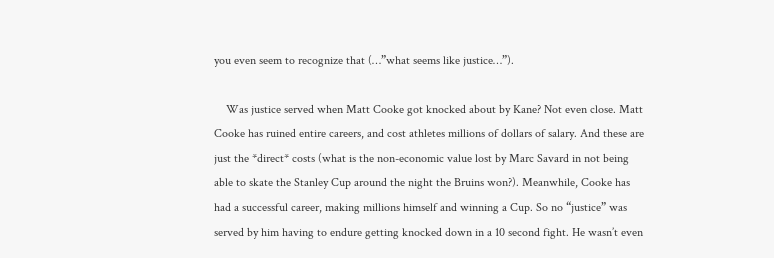you even seem to recognize that (…”what seems like justice…”).

    Was justice served when Matt Cooke got knocked about by Kane? Not even close. Matt Cooke has ruined entire careers, and cost athletes millions of dollars of salary. And these are just the *direct* costs (what is the non-economic value lost by Marc Savard in not being able to skate the Stanley Cup around the night the Bruins won?). Meanwhile, Cooke has had a successful career, making millions himself and winning a Cup. So no “justice” was served by him having to endure getting knocked down in a 10 second fight. He wasn’t even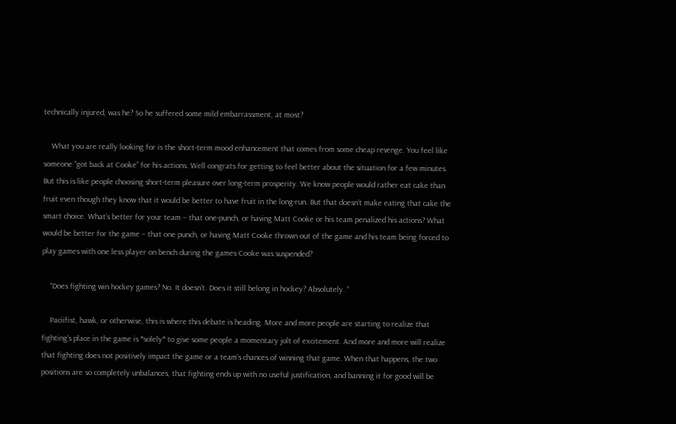technically injured, was he? So he suffered some mild embarrassment, at most?

    What you are really looking for is the short-term mood enhancement that comes from some cheap revenge. You feel like someone “got back at Cooke” for his actions. Well congrats for getting to feel better about the situation for a few minutes. But this is like people choosing short-term pleasure over long-term prosperity. We know people would rather eat cake than fruit even though they know that it would be better to have fruit in the long-run. But that doesn’t make eating that cake the smart choice. What’s better for your team – that one-punch, or having Matt Cooke or his team penalized his actions? What would be better for the game – that one punch, or having Matt Cooke thrown out of the game and his team being forced to play games with one less player on bench during the games Cooke was suspended?

    “Does fighting win hockey games? No. It doesn’t. Does it still belong in hockey? Absolutely. ”

    Paciifist, hawk, or otherwise, this is where this debate is heading. More and more people are starting to realize that fighting’s place in the game is *solely* to give some people a momentary jolt of excitement. And more and more will realize that fighting does not positively impact the game or a team’s chances of winning that game. When that happens, the two positions are so completely unbalances, that fighting ends up with no useful justification, and banning it for good will be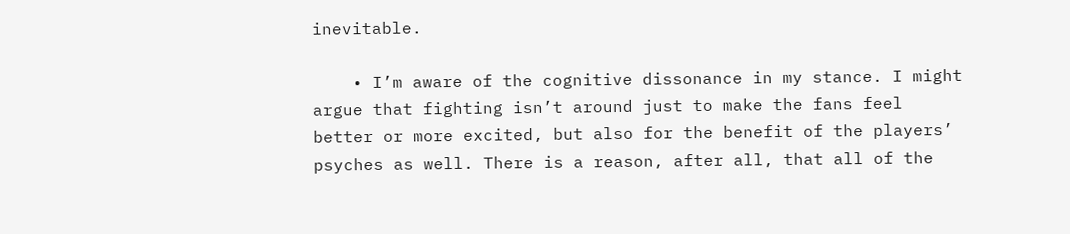inevitable.

    • I’m aware of the cognitive dissonance in my stance. I might argue that fighting isn’t around just to make the fans feel better or more excited, but also for the benefit of the players’ psyches as well. There is a reason, after all, that all of the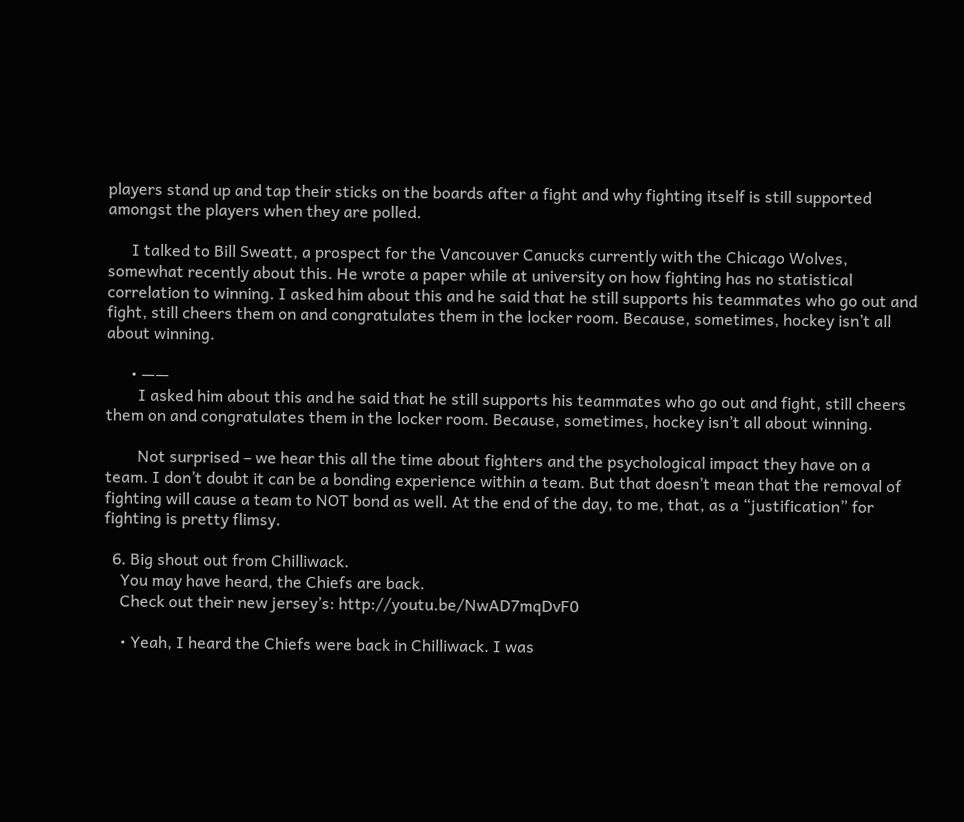players stand up and tap their sticks on the boards after a fight and why fighting itself is still supported amongst the players when they are polled.

      I talked to Bill Sweatt, a prospect for the Vancouver Canucks currently with the Chicago Wolves, somewhat recently about this. He wrote a paper while at university on how fighting has no statistical correlation to winning. I asked him about this and he said that he still supports his teammates who go out and fight, still cheers them on and congratulates them in the locker room. Because, sometimes, hockey isn’t all about winning.

      • ——
        I asked him about this and he said that he still supports his teammates who go out and fight, still cheers them on and congratulates them in the locker room. Because, sometimes, hockey isn’t all about winning.

        Not surprised – we hear this all the time about fighters and the psychological impact they have on a team. I don’t doubt it can be a bonding experience within a team. But that doesn’t mean that the removal of fighting will cause a team to NOT bond as well. At the end of the day, to me, that, as a “justification” for fighting is pretty flimsy.

  6. Big shout out from Chilliwack.
    You may have heard, the Chiefs are back.
    Check out their new jersey’s: http://youtu.be/NwAD7mqDvF0

    • Yeah, I heard the Chiefs were back in Chilliwack. I was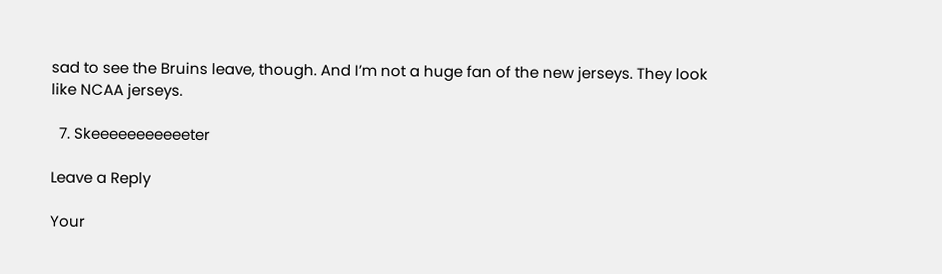sad to see the Bruins leave, though. And I’m not a huge fan of the new jerseys. They look like NCAA jerseys.

  7. Skeeeeeeeeeeeter

Leave a Reply

Your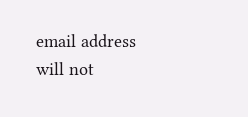email address will not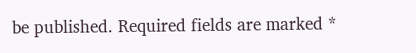be published. Required fields are marked *